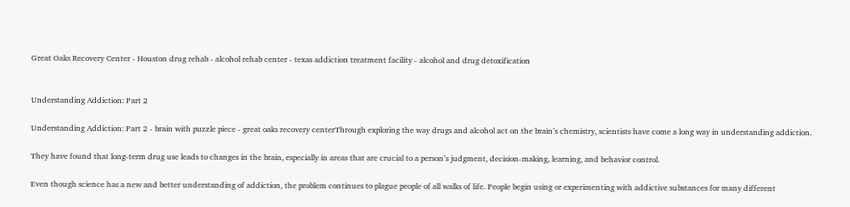Great Oaks Recovery Center - Houston drug rehab - alcohol rehab center - texas addiction treatment facility - alcohol and drug detoxification


Understanding Addiction: Part 2

Understanding Addiction: Part 2 - brain with puzzle piece - great oaks recovery centerThrough exploring the way drugs and alcohol act on the brain’s chemistry, scientists have come a long way in understanding addiction.

They have found that long-term drug use leads to changes in the brain, especially in areas that are crucial to a person’s judgment, decision-making, learning, and behavior control.

Even though science has a new and better understanding of addiction, the problem continues to plague people of all walks of life. People begin using or experimenting with addictive substances for many different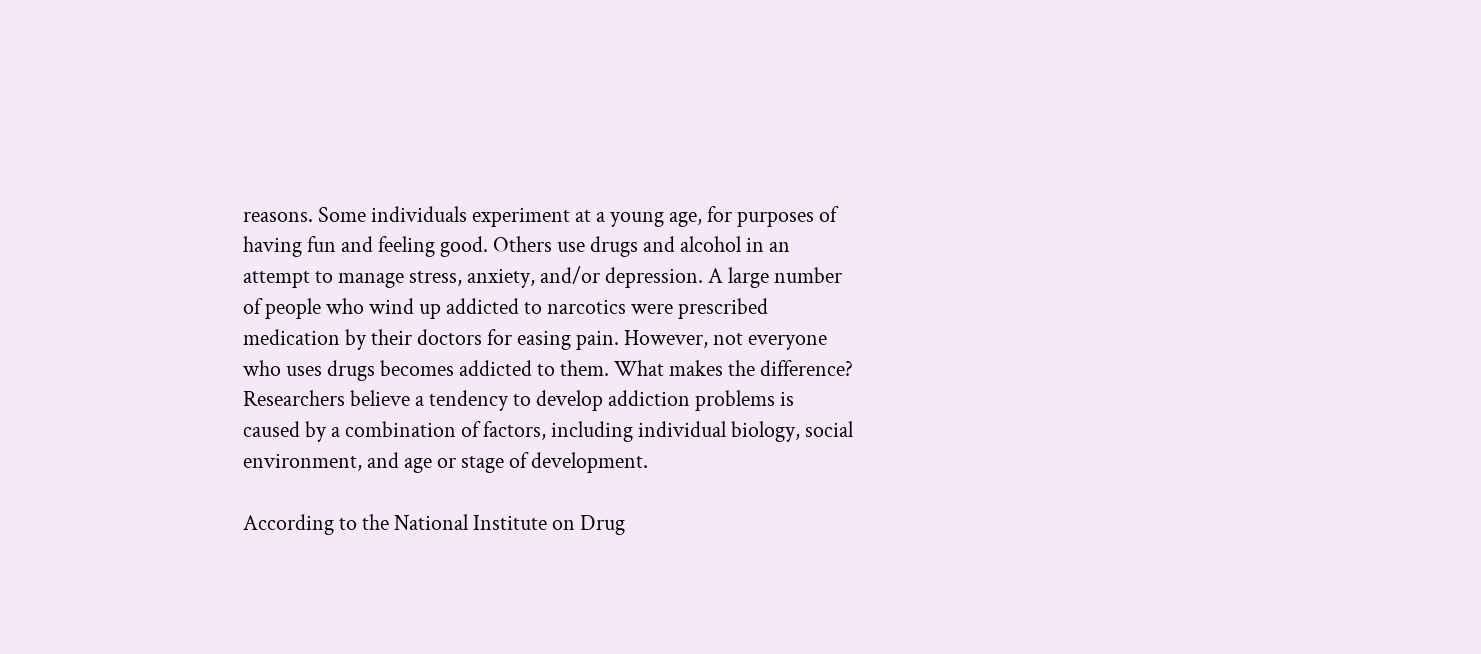reasons. Some individuals experiment at a young age, for purposes of having fun and feeling good. Others use drugs and alcohol in an attempt to manage stress, anxiety, and/or depression. A large number of people who wind up addicted to narcotics were prescribed medication by their doctors for easing pain. However, not everyone who uses drugs becomes addicted to them. What makes the difference? Researchers believe a tendency to develop addiction problems is caused by a combination of factors, including individual biology, social environment, and age or stage of development.

According to the National Institute on Drug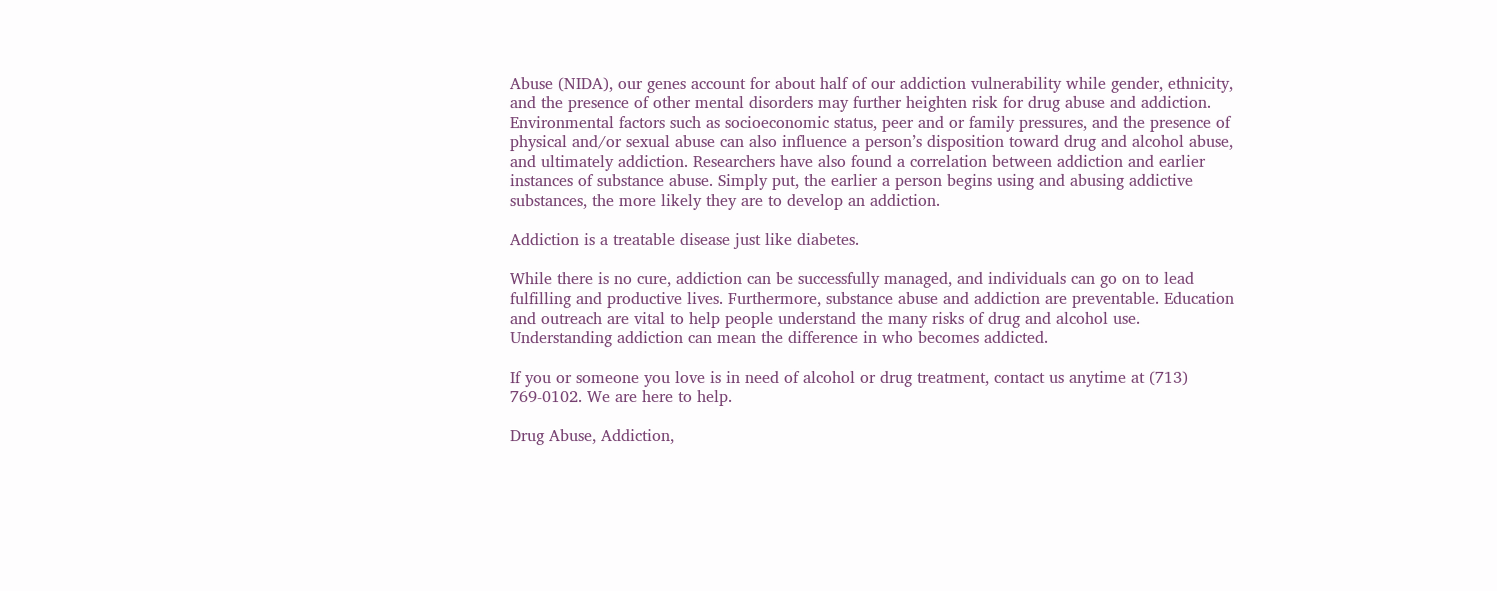Abuse (NIDA), our genes account for about half of our addiction vulnerability while gender, ethnicity, and the presence of other mental disorders may further heighten risk for drug abuse and addiction. Environmental factors such as socioeconomic status, peer and or family pressures, and the presence of physical and/or sexual abuse can also influence a person’s disposition toward drug and alcohol abuse, and ultimately addiction. Researchers have also found a correlation between addiction and earlier instances of substance abuse. Simply put, the earlier a person begins using and abusing addictive substances, the more likely they are to develop an addiction.

Addiction is a treatable disease just like diabetes.

While there is no cure, addiction can be successfully managed, and individuals can go on to lead fulfilling and productive lives. Furthermore, substance abuse and addiction are preventable. Education and outreach are vital to help people understand the many risks of drug and alcohol use. Understanding addiction can mean the difference in who becomes addicted.

If you or someone you love is in need of alcohol or drug treatment, contact us anytime at (713) 769-0102. We are here to help.

Drug Abuse, Addiction,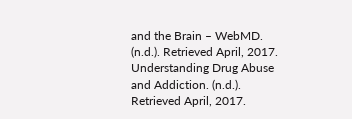and the Brain – WebMD. (n.d.). Retrieved April, 2017.
Understanding Drug Abuse and Addiction. (n.d.). Retrieved April, 2017.